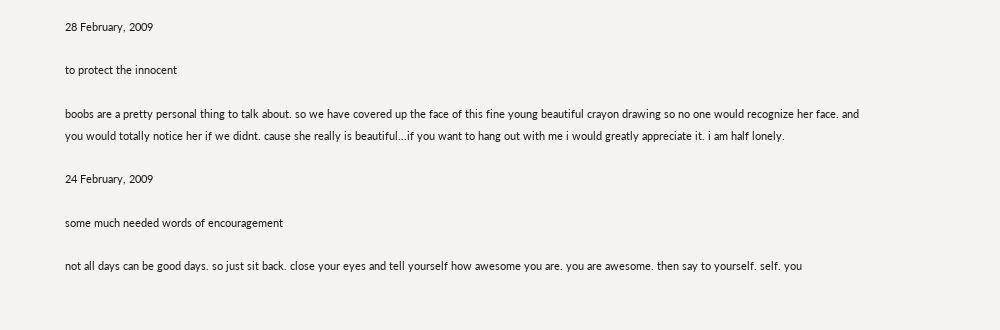28 February, 2009

to protect the innocent

boobs are a pretty personal thing to talk about. so we have covered up the face of this fine young beautiful crayon drawing so no one would recognize her face. and you would totally notice her if we didnt. cause she really is beautiful...if you want to hang out with me i would greatly appreciate it. i am half lonely.

24 February, 2009

some much needed words of encouragement

not all days can be good days. so just sit back. close your eyes and tell yourself how awesome you are. you are awesome. then say to yourself. self. you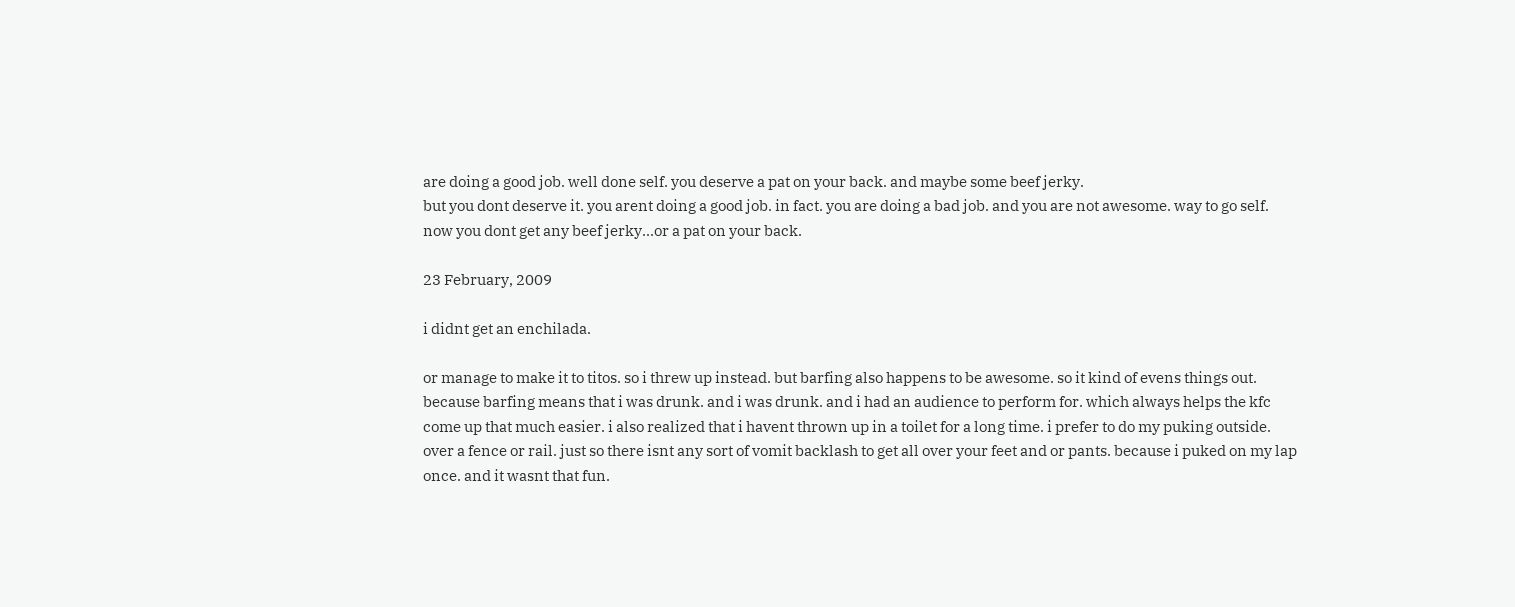are doing a good job. well done self. you deserve a pat on your back. and maybe some beef jerky.
but you dont deserve it. you arent doing a good job. in fact. you are doing a bad job. and you are not awesome. way to go self. now you dont get any beef jerky...or a pat on your back.

23 February, 2009

i didnt get an enchilada.

or manage to make it to titos. so i threw up instead. but barfing also happens to be awesome. so it kind of evens things out. because barfing means that i was drunk. and i was drunk. and i had an audience to perform for. which always helps the kfc come up that much easier. i also realized that i havent thrown up in a toilet for a long time. i prefer to do my puking outside. over a fence or rail. just so there isnt any sort of vomit backlash to get all over your feet and or pants. because i puked on my lap once. and it wasnt that fun.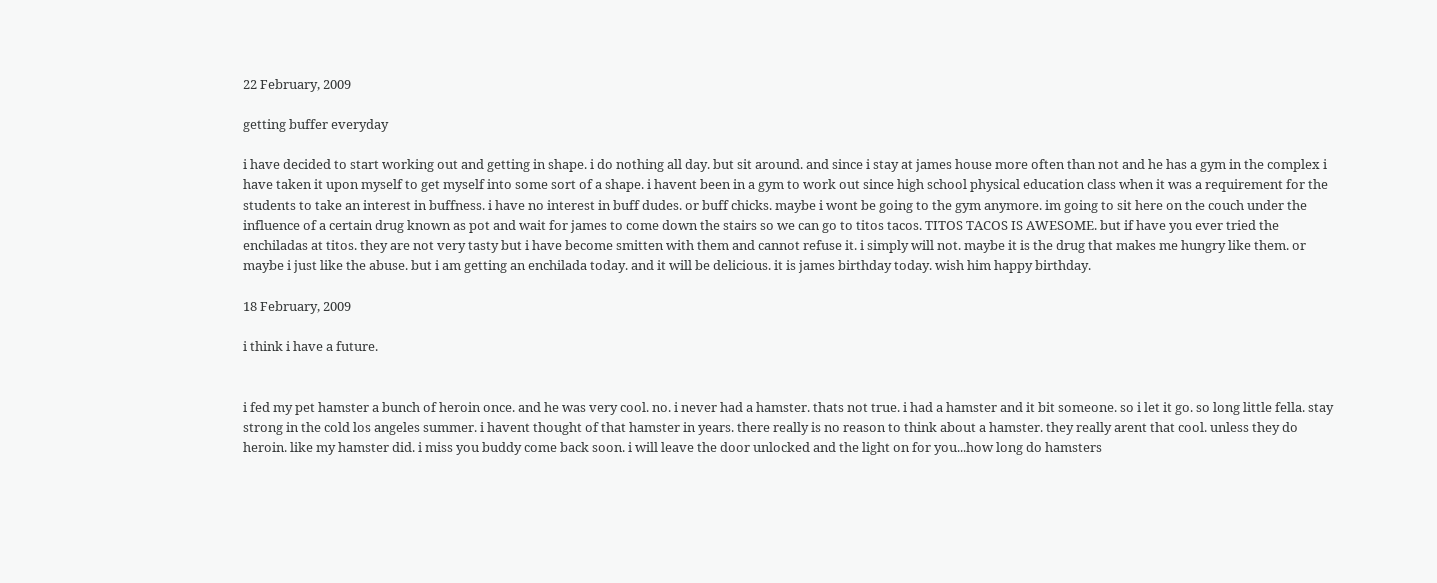22 February, 2009

getting buffer everyday

i have decided to start working out and getting in shape. i do nothing all day. but sit around. and since i stay at james house more often than not and he has a gym in the complex i have taken it upon myself to get myself into some sort of a shape. i havent been in a gym to work out since high school physical education class when it was a requirement for the students to take an interest in buffness. i have no interest in buff dudes. or buff chicks. maybe i wont be going to the gym anymore. im going to sit here on the couch under the influence of a certain drug known as pot and wait for james to come down the stairs so we can go to titos tacos. TITOS TACOS IS AWESOME. but if have you ever tried the enchiladas at titos. they are not very tasty but i have become smitten with them and cannot refuse it. i simply will not. maybe it is the drug that makes me hungry like them. or maybe i just like the abuse. but i am getting an enchilada today. and it will be delicious. it is james birthday today. wish him happy birthday.

18 February, 2009

i think i have a future.


i fed my pet hamster a bunch of heroin once. and he was very cool. no. i never had a hamster. thats not true. i had a hamster and it bit someone. so i let it go. so long little fella. stay strong in the cold los angeles summer. i havent thought of that hamster in years. there really is no reason to think about a hamster. they really arent that cool. unless they do heroin. like my hamster did. i miss you buddy come back soon. i will leave the door unlocked and the light on for you...how long do hamsters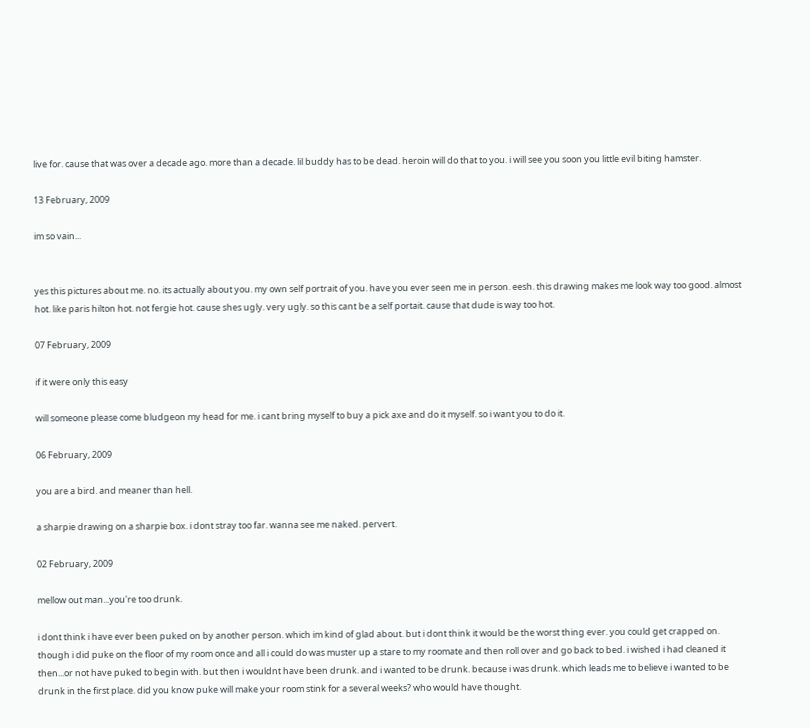live for. cause that was over a decade ago. more than a decade. lil buddy has to be dead. heroin will do that to you. i will see you soon you little evil biting hamster.

13 February, 2009

im so vain...


yes this pictures about me. no. its actually about you. my own self portrait of you. have you ever seen me in person. eesh. this drawing makes me look way too good. almost hot. like paris hilton hot. not fergie hot. cause shes ugly. very ugly. so this cant be a self portait. cause that dude is way too hot.

07 February, 2009

if it were only this easy

will someone please come bludgeon my head for me. i cant bring myself to buy a pick axe and do it myself. so i want you to do it.

06 February, 2009

you are a bird. and meaner than hell.

a sharpie drawing on a sharpie box. i dont stray too far. wanna see me naked. pervert.

02 February, 2009

mellow out man...you're too drunk.

i dont think i have ever been puked on by another person. which im kind of glad about. but i dont think it would be the worst thing ever. you could get crapped on. though i did puke on the floor of my room once and all i could do was muster up a stare to my roomate and then roll over and go back to bed. i wished i had cleaned it then...or not have puked to begin with. but then i wouldnt have been drunk. and i wanted to be drunk. because i was drunk. which leads me to believe i wanted to be drunk in the first place. did you know puke will make your room stink for a several weeks? who would have thought.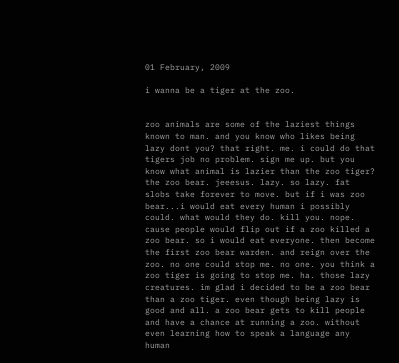01 February, 2009

i wanna be a tiger at the zoo.


zoo animals are some of the laziest things known to man. and you know who likes being lazy dont you? that right. me. i could do that tigers job no problem. sign me up. but you know what animal is lazier than the zoo tiger? the zoo bear. jeeesus. lazy. so lazy. fat slobs take forever to move. but if i was zoo bear...i would eat every human i possibly could. what would they do. kill you. nope. cause people would flip out if a zoo killed a zoo bear. so i would eat everyone. then become the first zoo bear warden. and reign over the zoo. no one could stop me. no one. you think a zoo tiger is going to stop me. ha. those lazy creatures. im glad i decided to be a zoo bear than a zoo tiger. even though being lazy is good and all. a zoo bear gets to kill people and have a chance at running a zoo. without even learning how to speak a language any human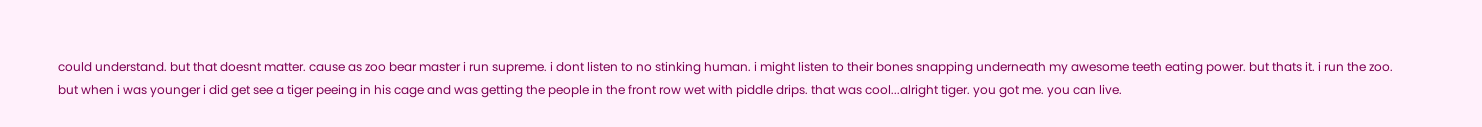could understand. but that doesnt matter. cause as zoo bear master i run supreme. i dont listen to no stinking human. i might listen to their bones snapping underneath my awesome teeth eating power. but thats it. i run the zoo.
but when i was younger i did get see a tiger peeing in his cage and was getting the people in the front row wet with piddle drips. that was cool...alright tiger. you got me. you can live.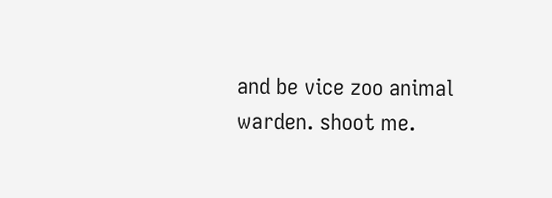and be vice zoo animal warden. shoot me.